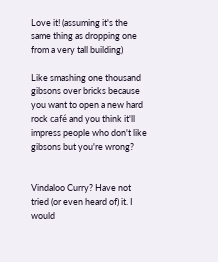Love it! (assuming it's the same thing as dropping one from a very tall building)

Like smashing one thousand gibsons over bricks because you want to open a new hard rock café and you think it'll impress people who don't like gibsons but you're wrong?


Vindaloo Curry? Have not tried (or even heard of) it. I would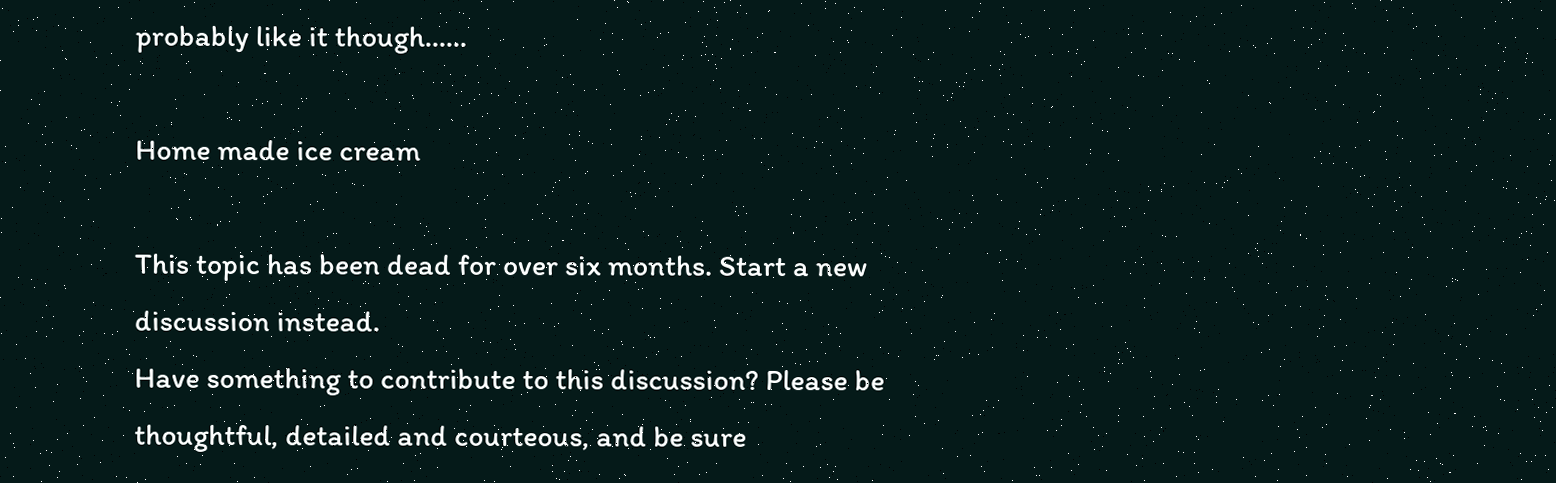probably like it though......

Home made ice cream

This topic has been dead for over six months. Start a new discussion instead.
Have something to contribute to this discussion? Please be thoughtful, detailed and courteous, and be sure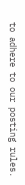to adhere to our posting rules.